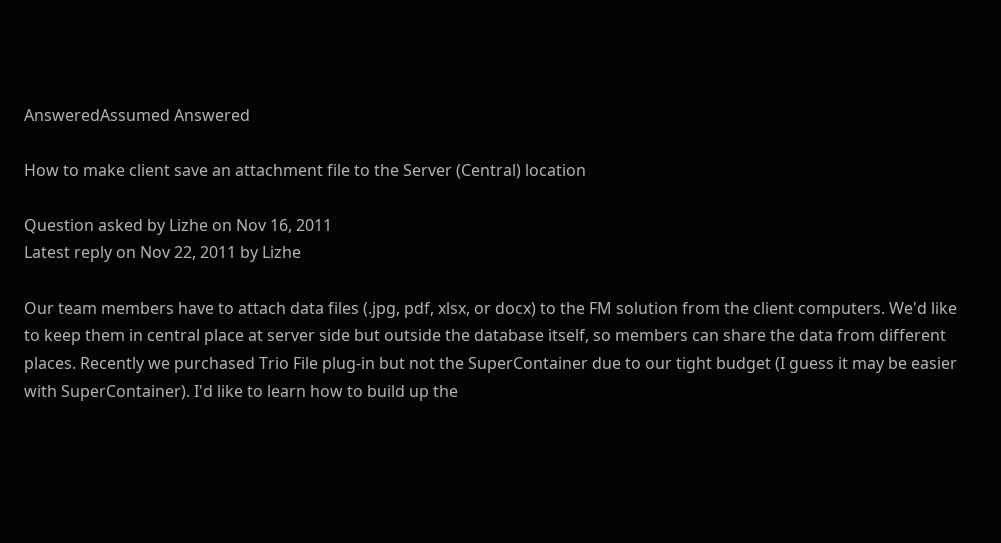AnsweredAssumed Answered

How to make client save an attachment file to the Server (Central) location

Question asked by Lizhe on Nov 16, 2011
Latest reply on Nov 22, 2011 by Lizhe

Our team members have to attach data files (.jpg, pdf, xlsx, or docx) to the FM solution from the client computers. We'd like to keep them in central place at server side but outside the database itself, so members can share the data from different places. Recently we purchased Trio File plug-in but not the SuperContainer due to our tight budget (I guess it may be easier with SuperContainer). I'd like to learn how to build up the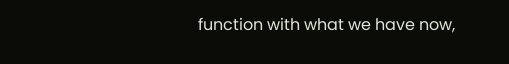function with what we have now,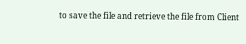to save the file and retrieve the file from Client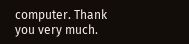computer. Thank you very much.